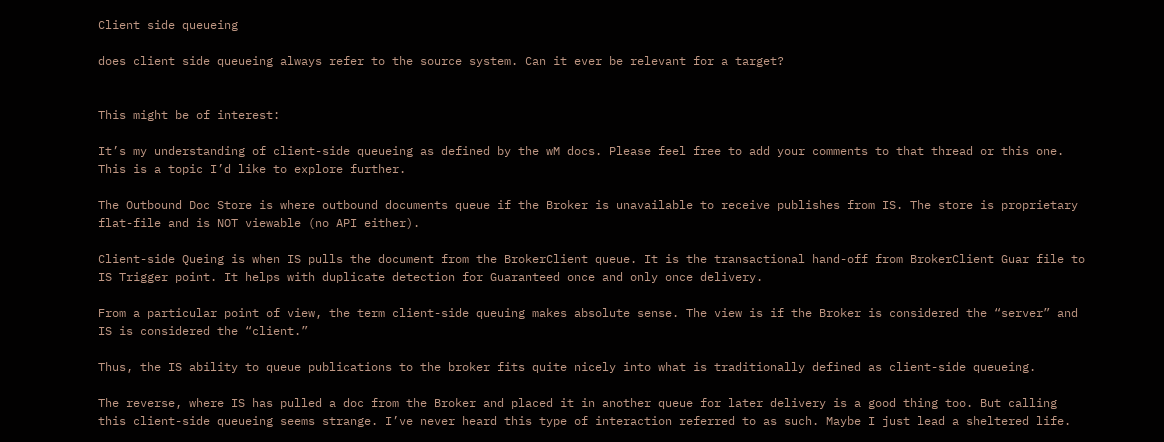Client side queueing

does client side queueing always refer to the source system. Can it ever be relevant for a target?


This might be of interest:

It’s my understanding of client-side queueing as defined by the wM docs. Please feel free to add your comments to that thread or this one. This is a topic I’d like to explore further.

The Outbound Doc Store is where outbound documents queue if the Broker is unavailable to receive publishes from IS. The store is proprietary flat-file and is NOT viewable (no API either).

Client-side Queing is when IS pulls the document from the BrokerClient queue. It is the transactional hand-off from BrokerClient Guar file to IS Trigger point. It helps with duplicate detection for Guaranteed once and only once delivery.

From a particular point of view, the term client-side queuing makes absolute sense. The view is if the Broker is considered the “server” and IS is considered the “client.”

Thus, the IS ability to queue publications to the broker fits quite nicely into what is traditionally defined as client-side queueing.

The reverse, where IS has pulled a doc from the Broker and placed it in another queue for later delivery is a good thing too. But calling this client-side queueing seems strange. I’ve never heard this type of interaction referred to as such. Maybe I just lead a sheltered life.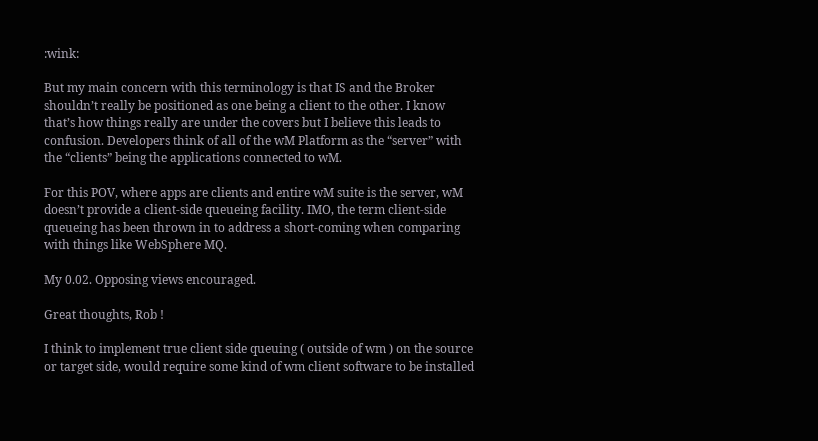:wink:

But my main concern with this terminology is that IS and the Broker shouldn’t really be positioned as one being a client to the other. I know that’s how things really are under the covers but I believe this leads to confusion. Developers think of all of the wM Platform as the “server” with the “clients” being the applications connected to wM.

For this POV, where apps are clients and entire wM suite is the server, wM doesn’t provide a client-side queueing facility. IMO, the term client-side queueing has been thrown in to address a short-coming when comparing with things like WebSphere MQ.

My 0.02. Opposing views encouraged.

Great thoughts, Rob !

I think to implement true client side queuing ( outside of wm ) on the source or target side, would require some kind of wm client software to be installed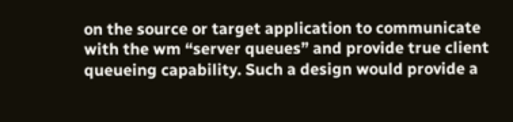on the source or target application to communicate with the wm “server queues” and provide true client queueing capability. Such a design would provide a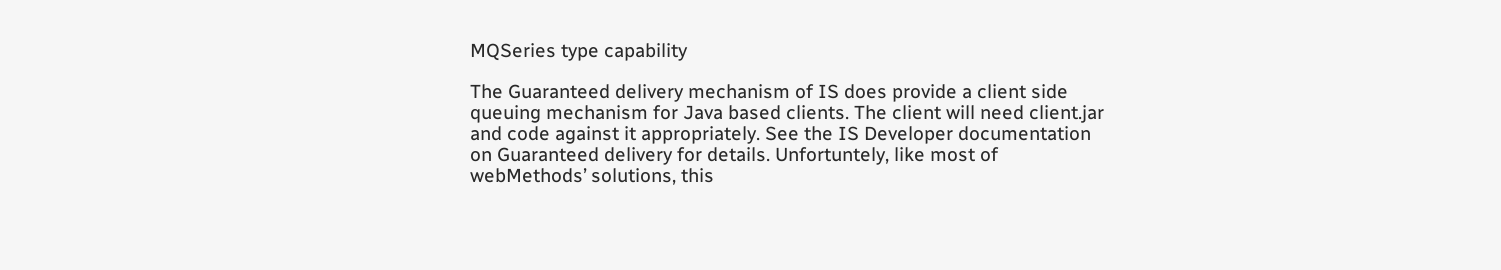MQSeries type capability

The Guaranteed delivery mechanism of IS does provide a client side queuing mechanism for Java based clients. The client will need client.jar and code against it appropriately. See the IS Developer documentation on Guaranteed delivery for details. Unfortuntely, like most of webMethods’ solutions, this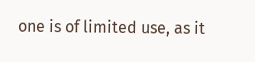one is of limited use, as it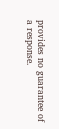provides no guarantee of a response.